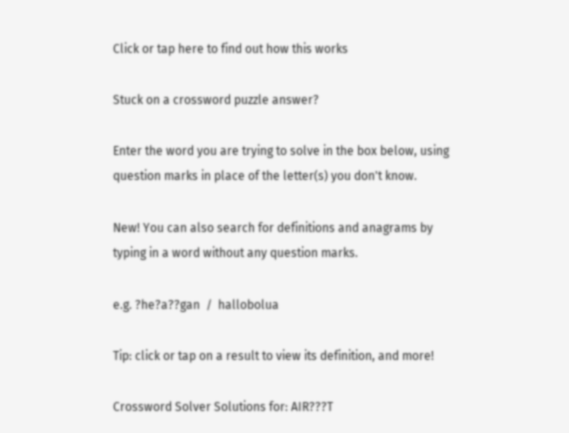Click or tap here to find out how this works

Stuck on a crossword puzzle answer?

Enter the word you are trying to solve in the box below, using question marks in place of the letter(s) you don't know.

New! You can also search for definitions and anagrams by typing in a word without any question marks.

e.g. ?he?a??gan  /  hallobolua

Tip: click or tap on a result to view its definition, and more!

Crossword Solver Solutions for: AIR???T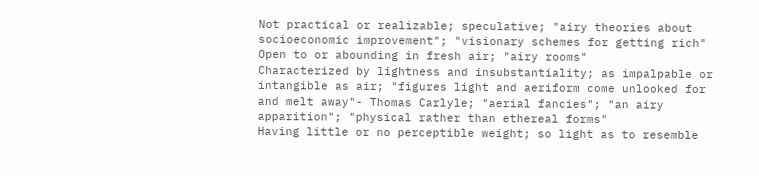Not practical or realizable; speculative; "airy theories about socioeconomic improvement"; "visionary schemes for getting rich"
Open to or abounding in fresh air; "airy rooms"
Characterized by lightness and insubstantiality; as impalpable or intangible as air; "figures light and aeriform come unlooked for and melt away"- Thomas Carlyle; "aerial fancies"; "an airy apparition"; "physical rather than ethereal forms"
Having little or no perceptible weight; so light as to resemble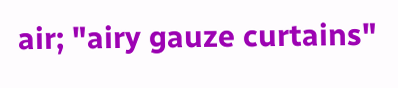air; "airy gauze curtains"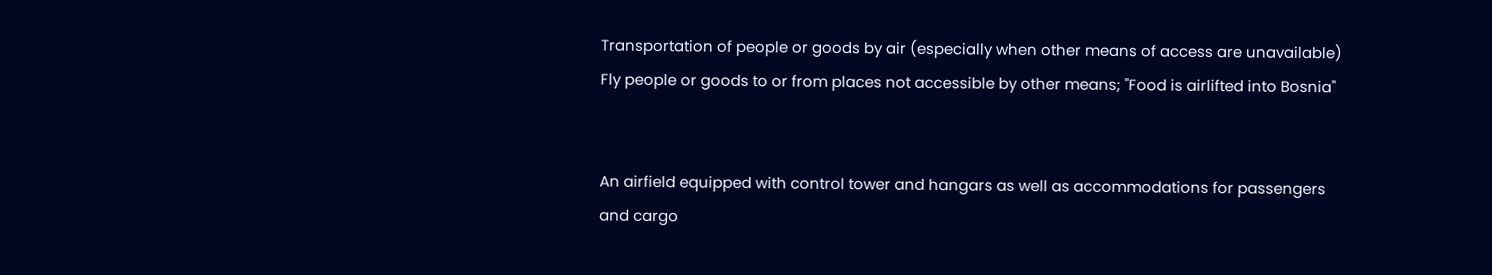Transportation of people or goods by air (especially when other means of access are unavailable)
Fly people or goods to or from places not accessible by other means; "Food is airlifted into Bosnia"


An airfield equipped with control tower and hangars as well as accommodations for passengers and cargo